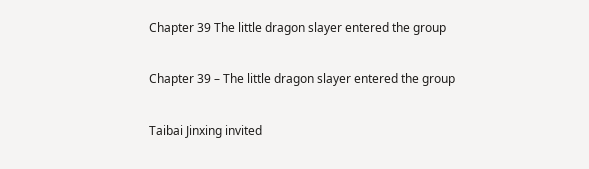Chapter 39 The little dragon slayer entered the group

Chapter 39 – The little dragon slayer entered the group

Taibai Jinxing invited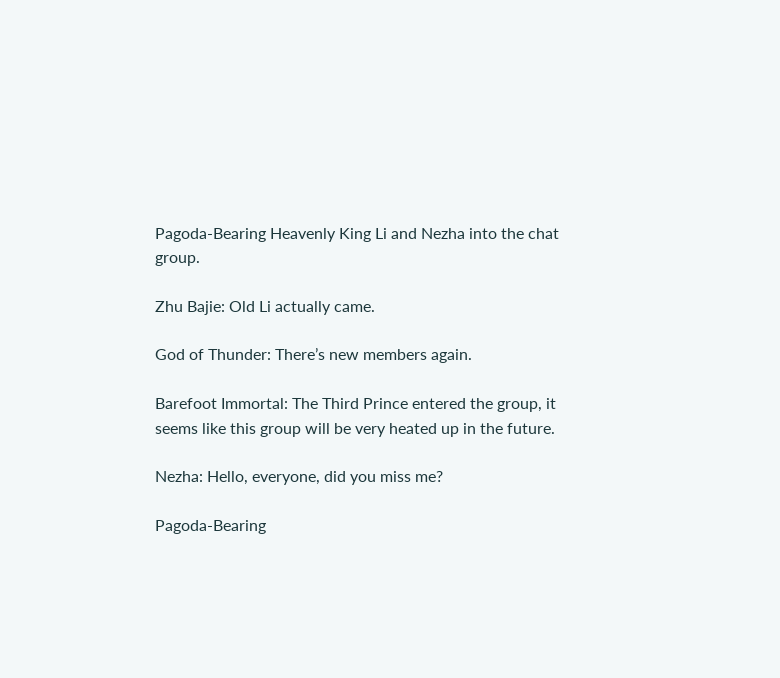Pagoda-Bearing Heavenly King Li and Nezha into the chat group.

Zhu Bajie: Old Li actually came.

God of Thunder: There’s new members again.

Barefoot Immortal: The Third Prince entered the group, it seems like this group will be very heated up in the future.

Nezha: Hello, everyone, did you miss me?

Pagoda-Bearing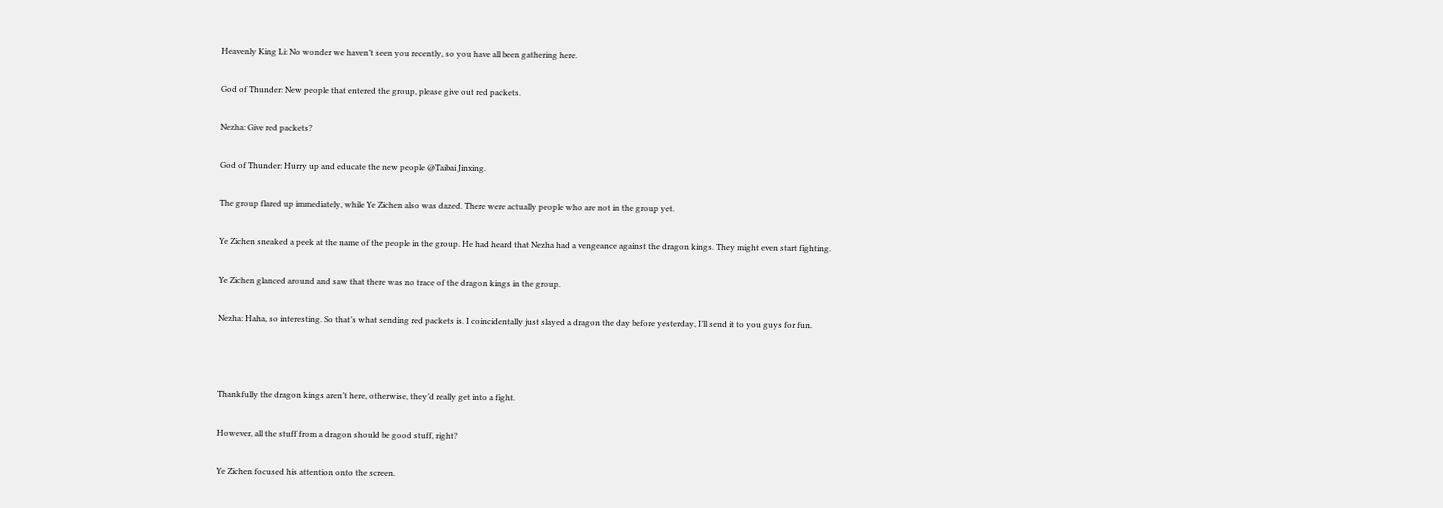Heavenly King Li: No wonder we haven’t seen you recently, so you have all been gathering here.

God of Thunder: New people that entered the group, please give out red packets.

Nezha: Give red packets?

God of Thunder: Hurry up and educate the new people @Taibai Jinxing.

The group flared up immediately, while Ye Zichen also was dazed. There were actually people who are not in the group yet.

Ye Zichen sneaked a peek at the name of the people in the group. He had heard that Nezha had a vengeance against the dragon kings. They might even start fighting.

Ye Zichen glanced around and saw that there was no trace of the dragon kings in the group.

Nezha: Haha, so interesting. So that’s what sending red packets is. I coincidentally just slayed a dragon the day before yesterday, I’ll send it to you guys for fun.



Thankfully the dragon kings aren’t here, otherwise, they’d really get into a fight.

However, all the stuff from a dragon should be good stuff, right?

Ye Zichen focused his attention onto the screen.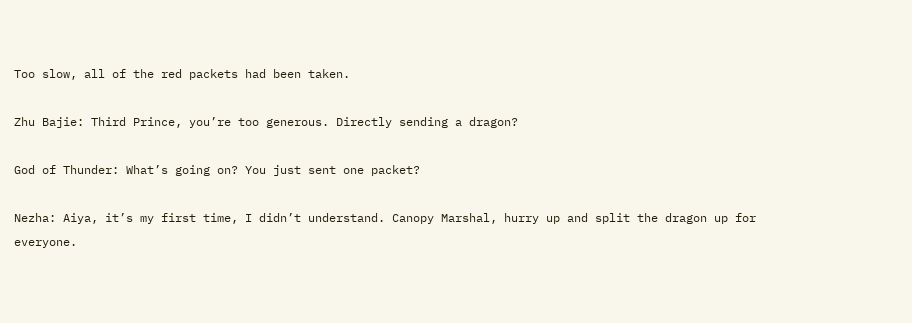Too slow, all of the red packets had been taken.

Zhu Bajie: Third Prince, you’re too generous. Directly sending a dragon?

God of Thunder: What’s going on? You just sent one packet?

Nezha: Aiya, it’s my first time, I didn’t understand. Canopy Marshal, hurry up and split the dragon up for everyone.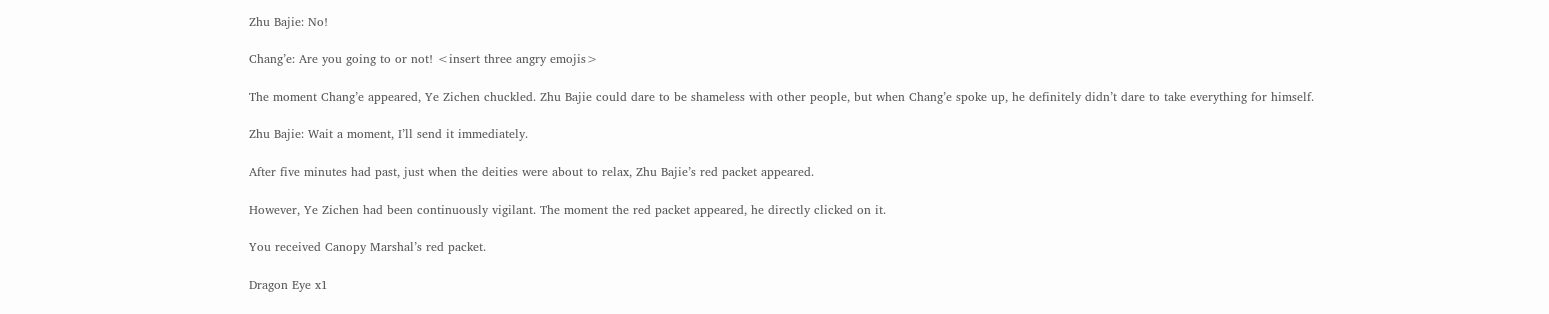Zhu Bajie: No!

Chang’e: Are you going to or not! <insert three angry emojis>

The moment Chang’e appeared, Ye Zichen chuckled. Zhu Bajie could dare to be shameless with other people, but when Chang’e spoke up, he definitely didn’t dare to take everything for himself.

Zhu Bajie: Wait a moment, I’ll send it immediately.

After five minutes had past, just when the deities were about to relax, Zhu Bajie’s red packet appeared.

However, Ye Zichen had been continuously vigilant. The moment the red packet appeared, he directly clicked on it.

You received Canopy Marshal’s red packet.

Dragon Eye x1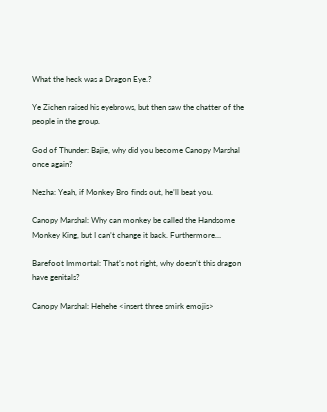What the heck was a Dragon Eye.?

Ye Zichen raised his eyebrows, but then saw the chatter of the people in the group.

God of Thunder: Bajie, why did you become Canopy Marshal once again?

Nezha: Yeah, if Monkey Bro finds out, he’ll beat you.

Canopy Marshal: Why can monkey be called the Handsome Monkey King, but I can’t change it back. Furthermore…

Barefoot Immortal: That’s not right, why doesn’t this dragon have genitals?

Canopy Marshal: Hehehe <insert three smirk emojis>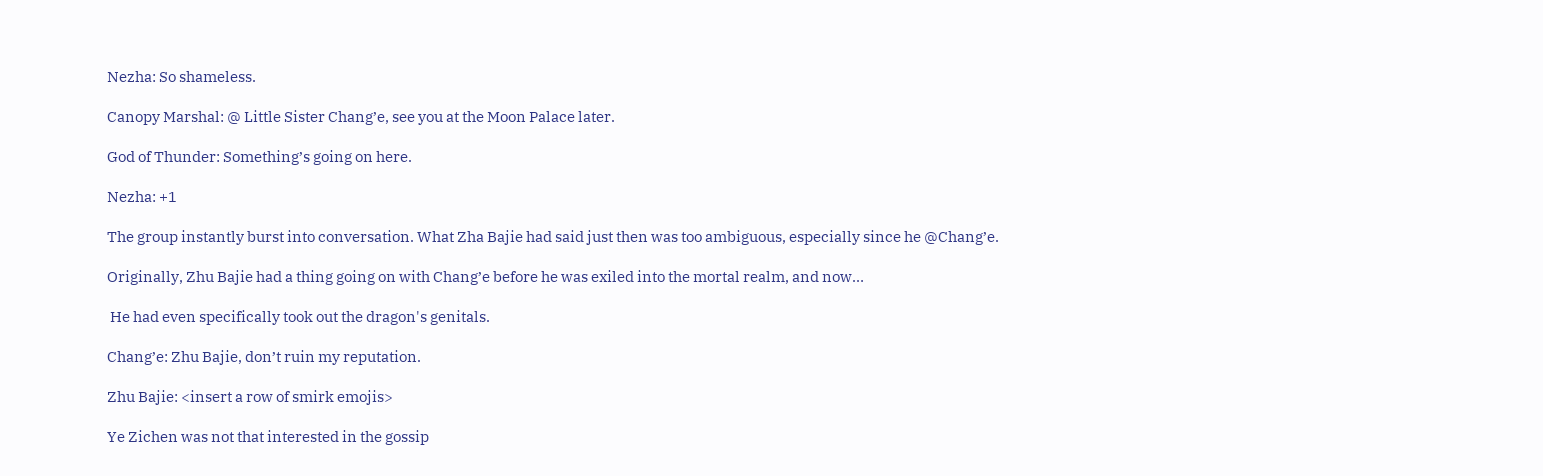Nezha: So shameless.

Canopy Marshal: @ Little Sister Chang’e, see you at the Moon Palace later.

God of Thunder: Something’s going on here.

Nezha: +1

The group instantly burst into conversation. What Zha Bajie had said just then was too ambiguous, especially since he @Chang’e.

Originally, Zhu Bajie had a thing going on with Chang’e before he was exiled into the mortal realm, and now…

 He had even specifically took out the dragon's genitals.

Chang’e: Zhu Bajie, don’t ruin my reputation.

Zhu Bajie: <insert a row of smirk emojis>

Ye Zichen was not that interested in the gossip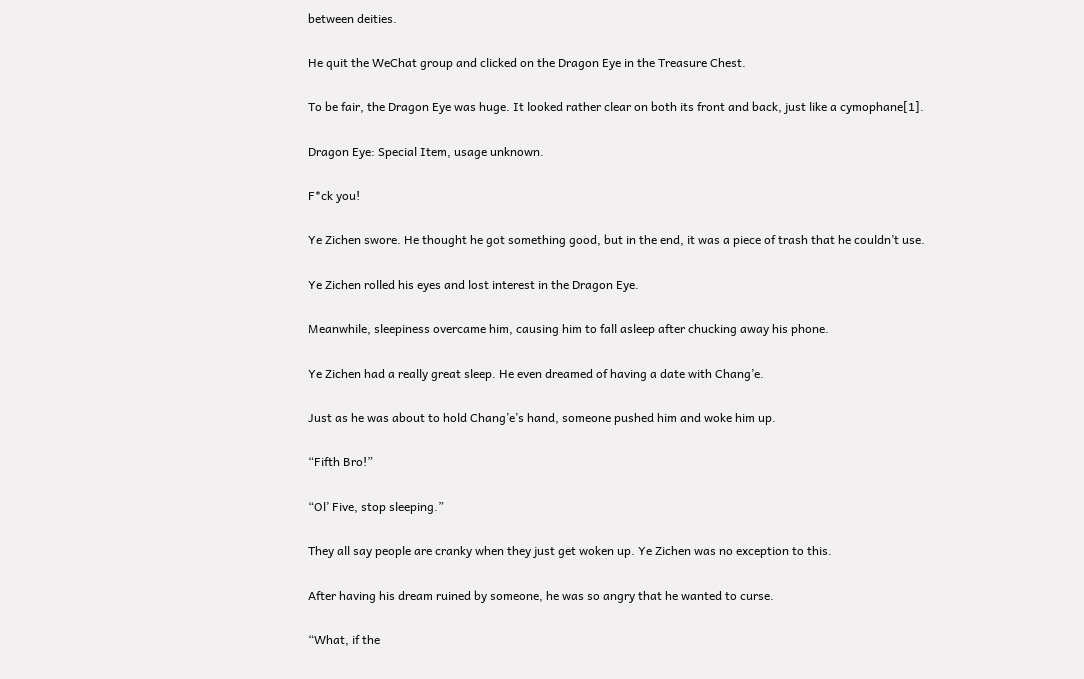between deities.

He quit the WeChat group and clicked on the Dragon Eye in the Treasure Chest.

To be fair, the Dragon Eye was huge. It looked rather clear on both its front and back, just like a cymophane[1].

Dragon Eye: Special Item, usage unknown.

F*ck you!

Ye Zichen swore. He thought he got something good, but in the end, it was a piece of trash that he couldn’t use.

Ye Zichen rolled his eyes and lost interest in the Dragon Eye.

Meanwhile, sleepiness overcame him, causing him to fall asleep after chucking away his phone.

Ye Zichen had a really great sleep. He even dreamed of having a date with Chang’e.

Just as he was about to hold Chang’e’s hand, someone pushed him and woke him up.

“Fifth Bro!”

“Ol’ Five, stop sleeping.”

They all say people are cranky when they just get woken up. Ye Zichen was no exception to this.

After having his dream ruined by someone, he was so angry that he wanted to curse.

“What, if the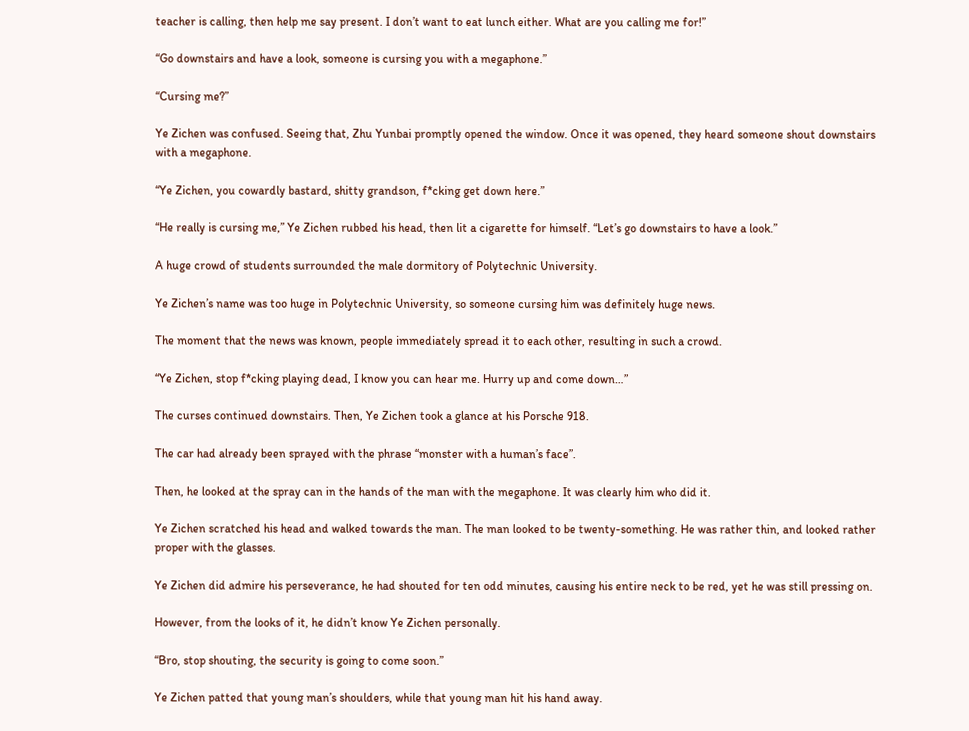teacher is calling, then help me say present. I don’t want to eat lunch either. What are you calling me for!”

“Go downstairs and have a look, someone is cursing you with a megaphone.”

“Cursing me?”

Ye Zichen was confused. Seeing that, Zhu Yunbai promptly opened the window. Once it was opened, they heard someone shout downstairs with a megaphone.

“Ye Zichen, you cowardly bastard, shitty grandson, f*cking get down here.”

“He really is cursing me,” Ye Zichen rubbed his head, then lit a cigarette for himself. “Let’s go downstairs to have a look.”

A huge crowd of students surrounded the male dormitory of Polytechnic University.

Ye Zichen’s name was too huge in Polytechnic University, so someone cursing him was definitely huge news.

The moment that the news was known, people immediately spread it to each other, resulting in such a crowd.

“Ye Zichen, stop f*cking playing dead, I know you can hear me. Hurry up and come down…”

The curses continued downstairs. Then, Ye Zichen took a glance at his Porsche 918.

The car had already been sprayed with the phrase “monster with a human’s face”.

Then, he looked at the spray can in the hands of the man with the megaphone. It was clearly him who did it.

Ye Zichen scratched his head and walked towards the man. The man looked to be twenty-something. He was rather thin, and looked rather proper with the glasses.

Ye Zichen did admire his perseverance, he had shouted for ten odd minutes, causing his entire neck to be red, yet he was still pressing on.

However, from the looks of it, he didn’t know Ye Zichen personally.

“Bro, stop shouting, the security is going to come soon.”

Ye Zichen patted that young man’s shoulders, while that young man hit his hand away.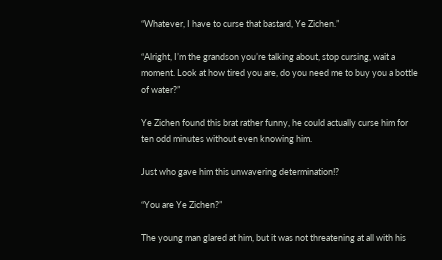“Whatever, I have to curse that bastard, Ye Zichen.”

“Alright, I’m the grandson you’re talking about, stop cursing, wait a moment. Look at how tired you are, do you need me to buy you a bottle of water?”

Ye Zichen found this brat rather funny, he could actually curse him for ten odd minutes without even knowing him.

Just who gave him this unwavering determination!?

“You are Ye Zichen?”

The young man glared at him, but it was not threatening at all with his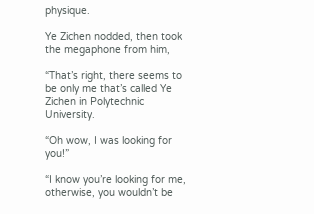physique.

Ye Zichen nodded, then took the megaphone from him,

“That’s right, there seems to be only me that’s called Ye Zichen in Polytechnic University.

“Oh wow, I was looking for you!”

“I know you’re looking for me, otherwise, you wouldn’t be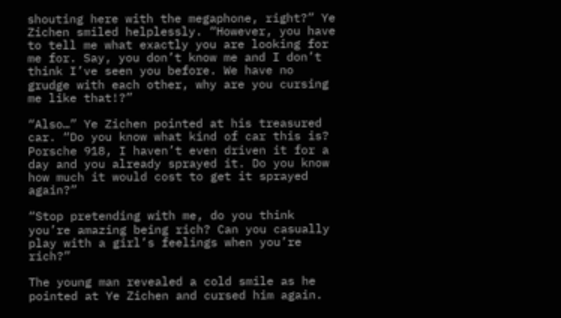shouting here with the megaphone, right?” Ye Zichen smiled helplessly. “However, you have to tell me what exactly you are looking for me for. Say, you don’t know me and I don’t think I’ve seen you before. We have no grudge with each other, why are you cursing me like that!?”

“Also…” Ye Zichen pointed at his treasured car. “Do you know what kind of car this is? Porsche 918, I haven’t even driven it for a day and you already sprayed it. Do you know how much it would cost to get it sprayed again?”

“Stop pretending with me, do you think you’re amazing being rich? Can you casually play with a girl’s feelings when you’re rich?”

The young man revealed a cold smile as he pointed at Ye Zichen and cursed him again.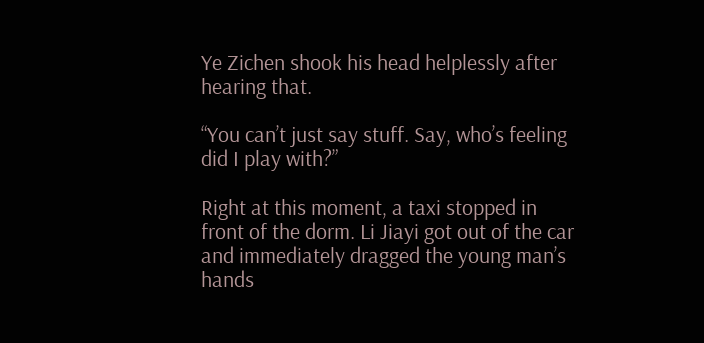Ye Zichen shook his head helplessly after hearing that.

“You can’t just say stuff. Say, who’s feeling did I play with?”

Right at this moment, a taxi stopped in front of the dorm. Li Jiayi got out of the car and immediately dragged the young man’s hands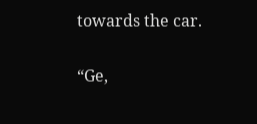towards the car.

“Ge,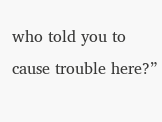who told you to cause trouble here?”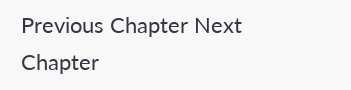Previous Chapter Next Chapter